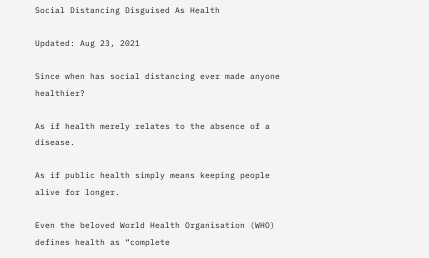Social Distancing Disguised As Health

Updated: Aug 23, 2021

Since when has social distancing ever made anyone healthier?

As if health merely relates to the absence of a disease.

As if public health simply means keeping people alive for longer.

Even the beloved World Health Organisation (WHO) defines health as “complete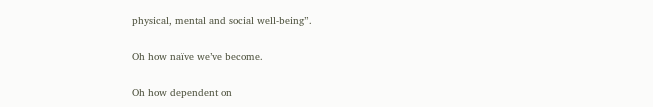physical, mental and social well-being”.

Oh how naïve we’ve become.

Oh how dependent on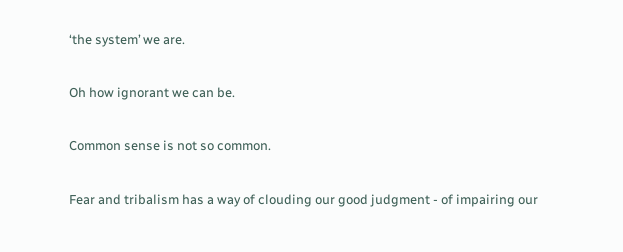‘the system’ we are.

Oh how ignorant we can be.

Common sense is not so common.

Fear and tribalism has a way of clouding our good judgment - of impairing our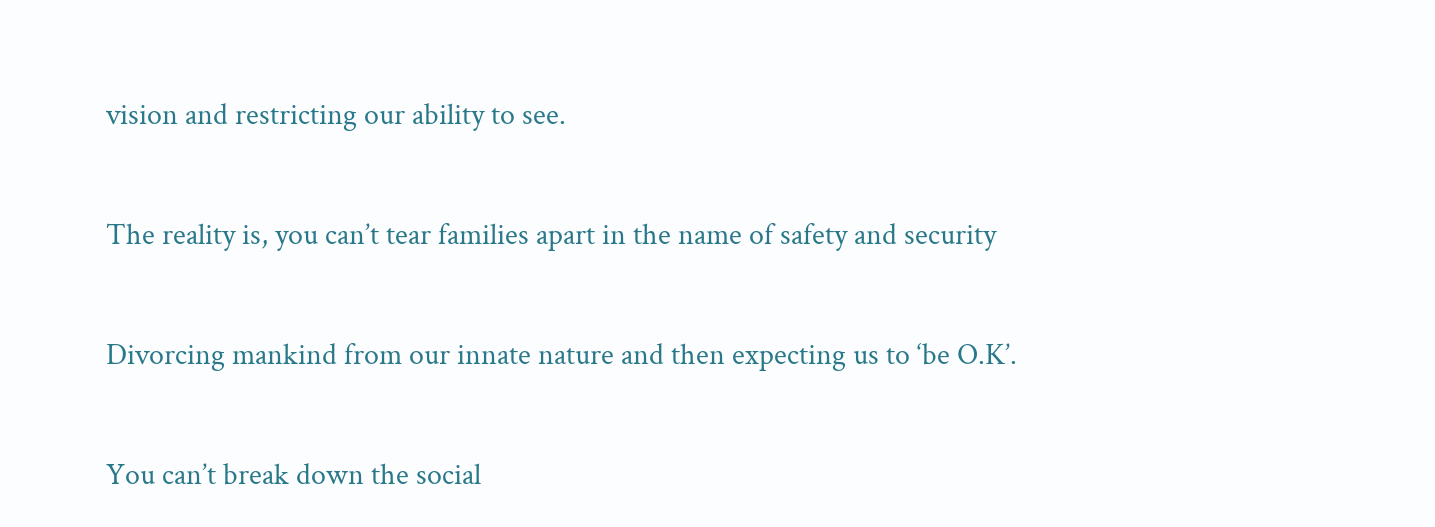vision and restricting our ability to see.

The reality is, you can’t tear families apart in the name of safety and security

Divorcing mankind from our innate nature and then expecting us to ‘be O.K’.

You can’t break down the social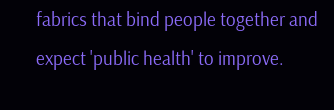fabrics that bind people together and expect 'public health' to improve.